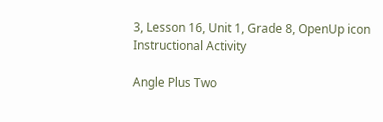3, Lesson 16, Unit 1, Grade 8, OpenUp icon
Instructional Activity

Angle Plus Two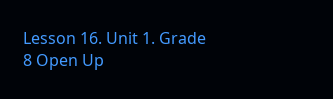Lesson 16. Unit 1. Grade 8 Open Up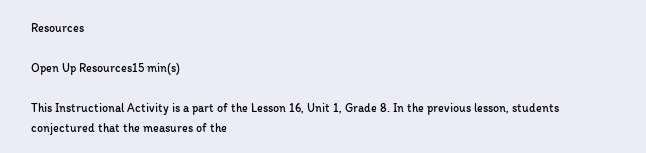Resources

Open Up Resources15 min(s)

This Instructional Activity is a part of the Lesson 16, Unit 1, Grade 8. In the previous lesson, students conjectured that the measures of the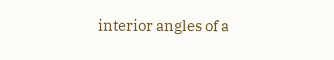interior angles of a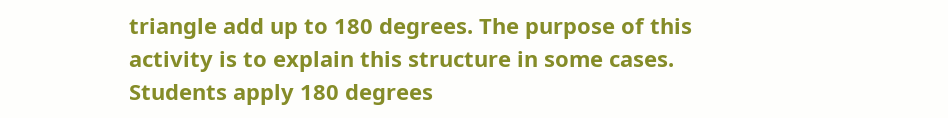triangle add up to 180 degrees. The purpose of this activity is to explain this structure in some cases. Students apply 180 degrees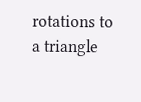rotations to a triangle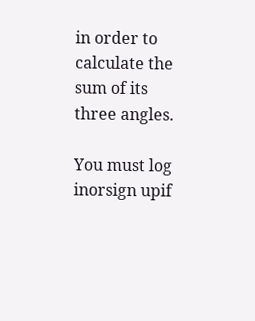in order to calculate the sum of its three angles.

You must log inorsign upif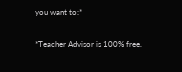you want to:*

*Teacher Advisor is 100% free.